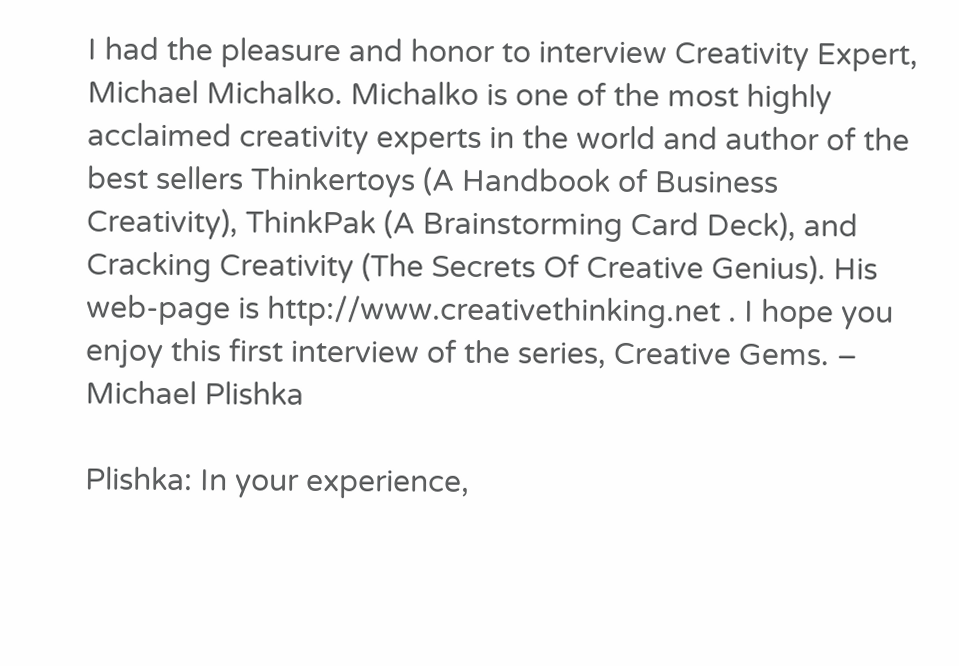I had the pleasure and honor to interview Creativity Expert, Michael Michalko. Michalko is one of the most highly acclaimed creativity experts in the world and author of the best sellers Thinkertoys (A Handbook of Business Creativity), ThinkPak (A Brainstorming Card Deck), and Cracking Creativity (The Secrets Of Creative Genius). His web-page is http://www.creativethinking.net . I hope you enjoy this first interview of the series, Creative Gems. – Michael Plishka

Plishka: In your experience,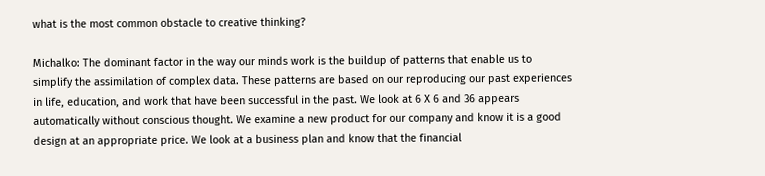what is the most common obstacle to creative thinking?

Michalko: The dominant factor in the way our minds work is the buildup of patterns that enable us to simplify the assimilation of complex data. These patterns are based on our reproducing our past experiences in life, education, and work that have been successful in the past. We look at 6 X 6 and 36 appears automatically without conscious thought. We examine a new product for our company and know it is a good design at an appropriate price. We look at a business plan and know that the financial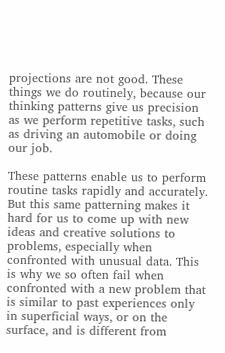projections are not good. These things we do routinely, because our thinking patterns give us precision as we perform repetitive tasks, such as driving an automobile or doing our job.

These patterns enable us to perform routine tasks rapidly and accurately. But this same patterning makes it hard for us to come up with new ideas and creative solutions to problems, especially when confronted with unusual data. This is why we so often fail when confronted with a new problem that is similar to past experiences only in superficial ways, or on the surface, and is different from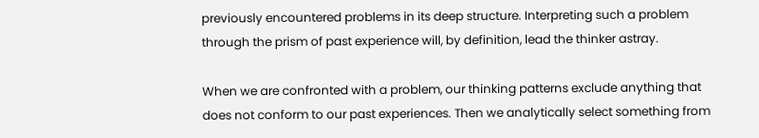previously encountered problems in its deep structure. Interpreting such a problem through the prism of past experience will, by definition, lead the thinker astray.

When we are confronted with a problem, our thinking patterns exclude anything that does not conform to our past experiences. Then we analytically select something from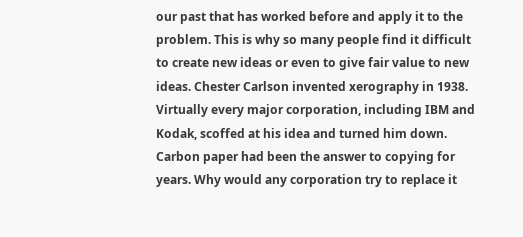our past that has worked before and apply it to the problem. This is why so many people find it difficult to create new ideas or even to give fair value to new ideas. Chester Carlson invented xerography in 1938. Virtually every major corporation, including IBM and Kodak, scoffed at his idea and turned him down. Carbon paper had been the answer to copying for years. Why would any corporation try to replace it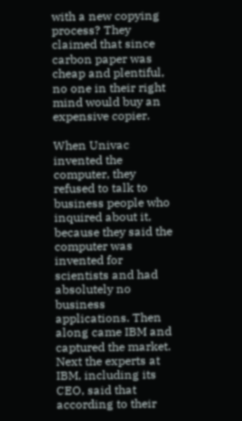with a new copying process? They claimed that since carbon paper was cheap and plentiful, no one in their right mind would buy an expensive copier.

When Univac invented the computer, they refused to talk to business people who inquired about it, because they said the computer was invented for scientists and had absolutely no business applications. Then along came IBM and captured the market. Next the experts at IBM, including its CEO, said that according to their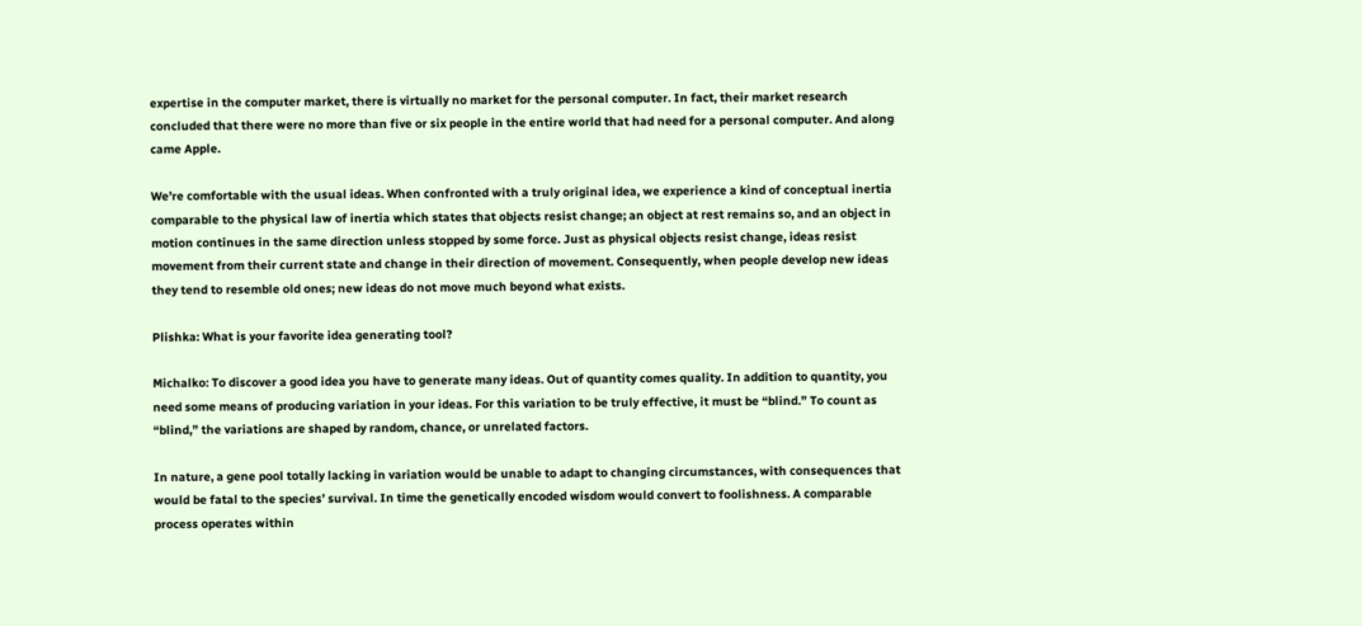expertise in the computer market, there is virtually no market for the personal computer. In fact, their market research concluded that there were no more than five or six people in the entire world that had need for a personal computer. And along came Apple.

We’re comfortable with the usual ideas. When confronted with a truly original idea, we experience a kind of conceptual inertia comparable to the physical law of inertia which states that objects resist change; an object at rest remains so, and an object in motion continues in the same direction unless stopped by some force. Just as physical objects resist change, ideas resist movement from their current state and change in their direction of movement. Consequently, when people develop new ideas they tend to resemble old ones; new ideas do not move much beyond what exists.

Plishka: What is your favorite idea generating tool?

Michalko: To discover a good idea you have to generate many ideas. Out of quantity comes quality. In addition to quantity, you need some means of producing variation in your ideas. For this variation to be truly effective, it must be “blind.” To count as “blind,” the variations are shaped by random, chance, or unrelated factors.

In nature, a gene pool totally lacking in variation would be unable to adapt to changing circumstances, with consequences that would be fatal to the species’ survival. In time the genetically encoded wisdom would convert to foolishness. A comparable process operates within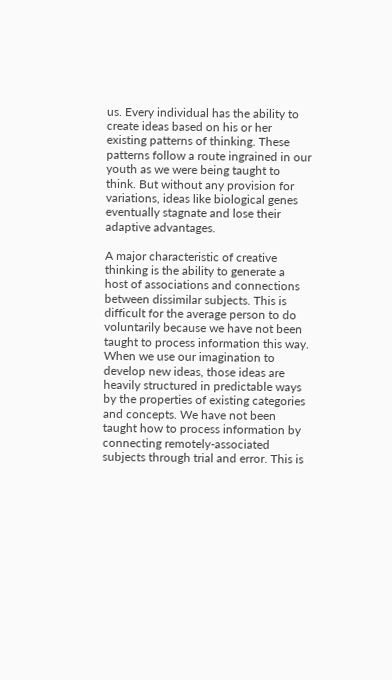us. Every individual has the ability to create ideas based on his or her existing patterns of thinking. These patterns follow a route ingrained in our youth as we were being taught to think. But without any provision for variations, ideas like biological genes eventually stagnate and lose their adaptive advantages.

A major characteristic of creative thinking is the ability to generate a host of associations and connections between dissimilar subjects. This is difficult for the average person to do voluntarily because we have not been taught to process information this way. When we use our imagination to develop new ideas, those ideas are heavily structured in predictable ways by the properties of existing categories and concepts. We have not been taught how to process information by connecting remotely-associated subjects through trial and error. This is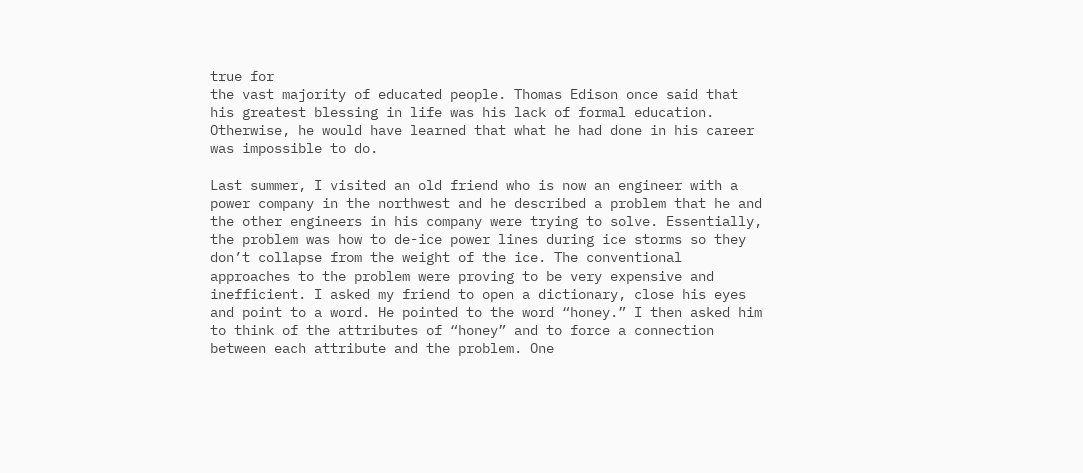true for
the vast majority of educated people. Thomas Edison once said that his greatest blessing in life was his lack of formal education. Otherwise, he would have learned that what he had done in his career was impossible to do.

Last summer, I visited an old friend who is now an engineer with a power company in the northwest and he described a problem that he and the other engineers in his company were trying to solve. Essentially, the problem was how to de-ice power lines during ice storms so they don’t collapse from the weight of the ice. The conventional approaches to the problem were proving to be very expensive and inefficient. I asked my friend to open a dictionary, close his eyes and point to a word. He pointed to the word “honey.” I then asked him to think of the attributes of “honey” and to force a connection between each attribute and the problem. One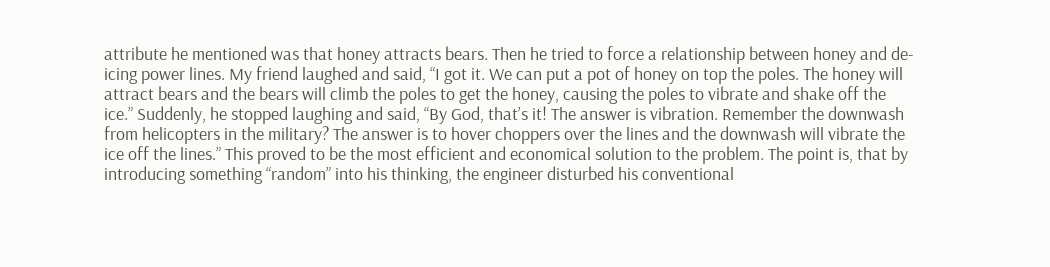attribute he mentioned was that honey attracts bears. Then he tried to force a relationship between honey and de-icing power lines. My friend laughed and said, “I got it. We can put a pot of honey on top the poles. The honey will attract bears and the bears will climb the poles to get the honey, causing the poles to vibrate and shake off the ice.” Suddenly, he stopped laughing and said, “By God, that’s it! The answer is vibration. Remember the downwash from helicopters in the military? The answer is to hover choppers over the lines and the downwash will vibrate the ice off the lines.” This proved to be the most efficient and economical solution to the problem. The point is, that by introducing something “random” into his thinking, the engineer disturbed his conventional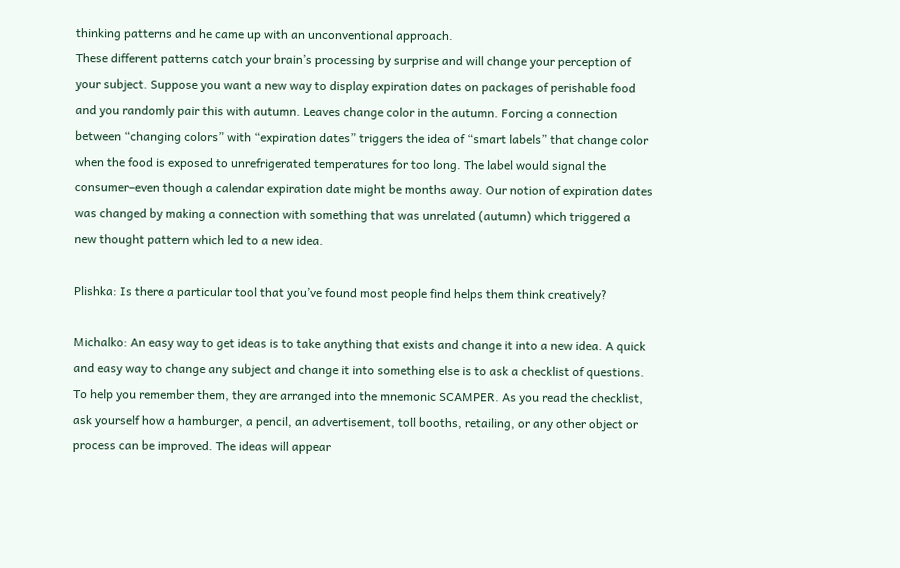thinking patterns and he came up with an unconventional approach.
These different patterns catch your brain’s processing by surprise and will change your perception of your subject. Suppose you want a new way to display expiration dates on packages of perishable food and you randomly pair this with autumn. Leaves change color in the autumn. Forcing a connection between “changing colors” with “expiration dates” triggers the idea of “smart labels” that change color when the food is exposed to unrefrigerated temperatures for too long. The label would signal the consumer–even though a calendar expiration date might be months away. Our notion of expiration dates was changed by making a connection with something that was unrelated (autumn) which triggered a new thought pattern which led to a new idea.

Plishka: Is there a particular tool that you’ve found most people find helps them think creatively?

Michalko: An easy way to get ideas is to take anything that exists and change it into a new idea. A quick and easy way to change any subject and change it into something else is to ask a checklist of questions. To help you remember them, they are arranged into the mnemonic SCAMPER. As you read the checklist, ask yourself how a hamburger, a pencil, an advertisement, toll booths, retailing, or any other object or process can be improved. The ideas will appear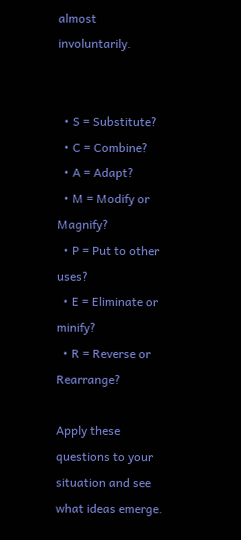almost involuntarily.


  • S = Substitute?
  • C = Combine?
  • A = Adapt?
  • M = Modify or Magnify?
  • P = Put to other uses?
  • E = Eliminate or minify?
  • R = Reverse or Rearrange?

Apply these questions to your situation and see what ideas emerge.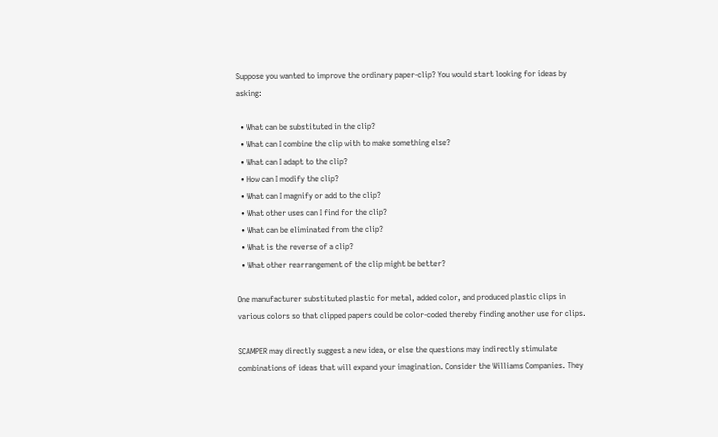Suppose you wanted to improve the ordinary paper-clip? You would start looking for ideas by asking:

  • What can be substituted in the clip?
  • What can I combine the clip with to make something else?
  • What can I adapt to the clip?
  • How can I modify the clip?
  • What can I magnify or add to the clip?
  • What other uses can I find for the clip?
  • What can be eliminated from the clip?
  • What is the reverse of a clip?
  • What other rearrangement of the clip might be better?

One manufacturer substituted plastic for metal, added color, and produced plastic clips in various colors so that clipped papers could be color-coded thereby finding another use for clips.

SCAMPER may directly suggest a new idea, or else the questions may indirectly stimulate combinations of ideas that will expand your imagination. Consider the Williams Companies. They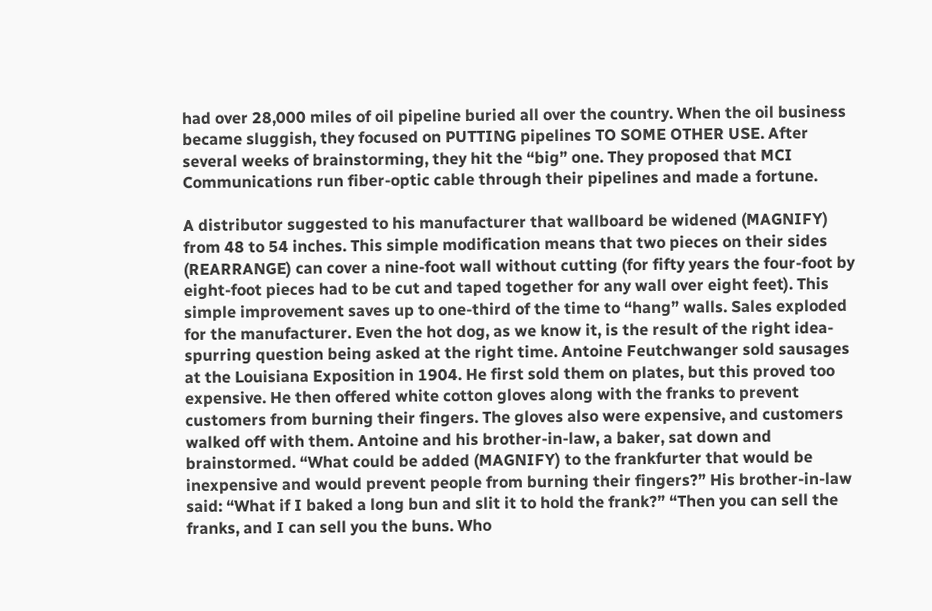had over 28,000 miles of oil pipeline buried all over the country. When the oil business became sluggish, they focused on PUTTING pipelines TO SOME OTHER USE. After several weeks of brainstorming, they hit the “big” one. They proposed that MCI Communications run fiber-optic cable through their pipelines and made a fortune.

A distributor suggested to his manufacturer that wallboard be widened (MAGNIFY) from 48 to 54 inches. This simple modification means that two pieces on their sides (REARRANGE) can cover a nine-foot wall without cutting (for fifty years the four-foot by eight-foot pieces had to be cut and taped together for any wall over eight feet). This simple improvement saves up to one-third of the time to “hang” walls. Sales exploded for the manufacturer. Even the hot dog, as we know it, is the result of the right idea-spurring question being asked at the right time. Antoine Feutchwanger sold sausages at the Louisiana Exposition in 1904. He first sold them on plates, but this proved too expensive. He then offered white cotton gloves along with the franks to prevent customers from burning their fingers. The gloves also were expensive, and customers walked off with them. Antoine and his brother-in-law, a baker, sat down and brainstormed. “What could be added (MAGNIFY) to the frankfurter that would be inexpensive and would prevent people from burning their fingers?” His brother-in-law said: “What if I baked a long bun and slit it to hold the frank?” “Then you can sell the franks, and I can sell you the buns. Who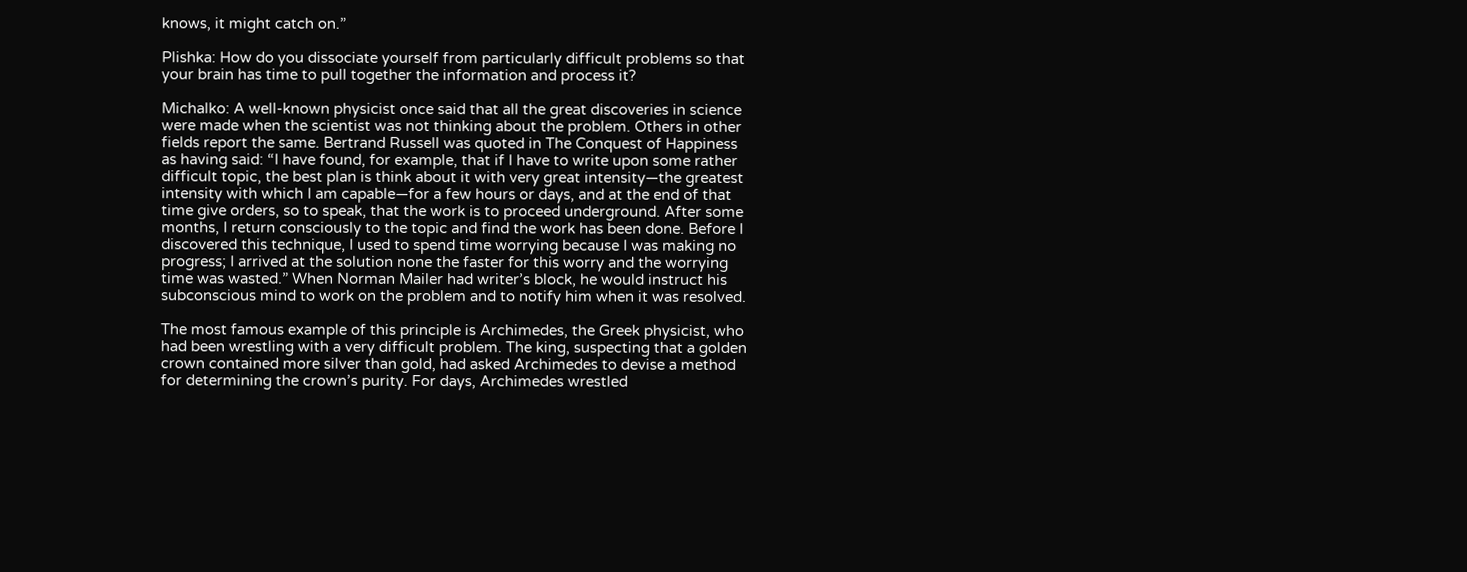knows, it might catch on.”

Plishka: How do you dissociate yourself from particularly difficult problems so that your brain has time to pull together the information and process it?

Michalko: A well-known physicist once said that all the great discoveries in science were made when the scientist was not thinking about the problem. Others in other fields report the same. Bertrand Russell was quoted in The Conquest of Happiness as having said: “I have found, for example, that if I have to write upon some rather difficult topic, the best plan is think about it with very great intensity—the greatest intensity with which I am capable—for a few hours or days, and at the end of that time give orders, so to speak, that the work is to proceed underground. After some months, I return consciously to the topic and find the work has been done. Before I discovered this technique, I used to spend time worrying because I was making no progress; I arrived at the solution none the faster for this worry and the worrying time was wasted.” When Norman Mailer had writer’s block, he would instruct his subconscious mind to work on the problem and to notify him when it was resolved.

The most famous example of this principle is Archimedes, the Greek physicist, who had been wrestling with a very difficult problem. The king, suspecting that a golden crown contained more silver than gold, had asked Archimedes to devise a method for determining the crown’s purity. For days, Archimedes wrestled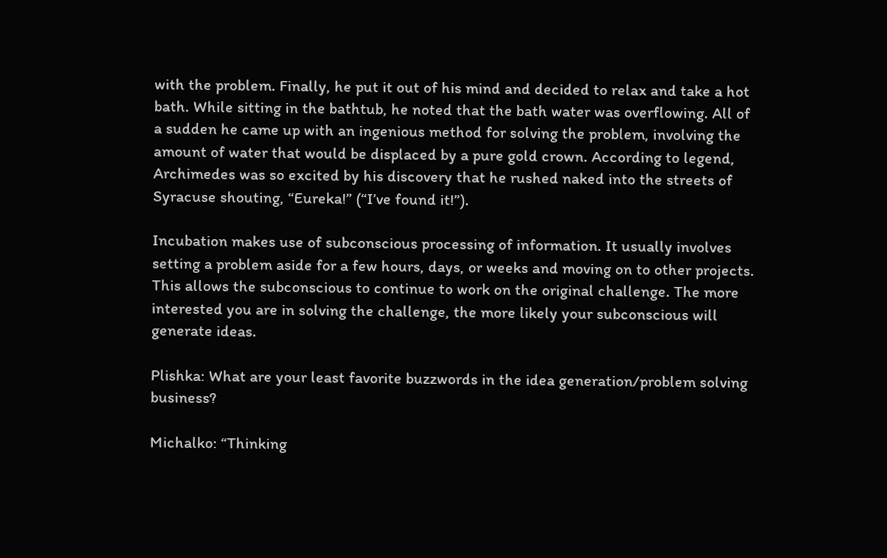with the problem. Finally, he put it out of his mind and decided to relax and take a hot bath. While sitting in the bathtub, he noted that the bath water was overflowing. All of a sudden he came up with an ingenious method for solving the problem, involving the amount of water that would be displaced by a pure gold crown. According to legend, Archimedes was so excited by his discovery that he rushed naked into the streets of Syracuse shouting, “Eureka!” (“I’ve found it!”).

Incubation makes use of subconscious processing of information. It usually involves setting a problem aside for a few hours, days, or weeks and moving on to other projects. This allows the subconscious to continue to work on the original challenge. The more interested you are in solving the challenge, the more likely your subconscious will generate ideas.

Plishka: What are your least favorite buzzwords in the idea generation/problem solving business?

Michalko: “Thinking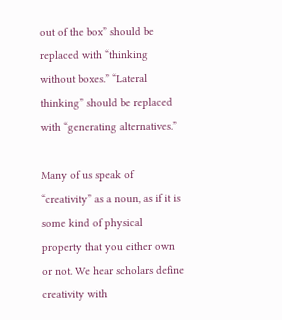out of the box” should be replaced with “thinking without boxes.” “Lateral thinking” should be replaced with “generating alternatives.”

Many of us speak of “creativity” as a noun, as if it is some kind of physical property that you either own or not. We hear scholars define creativity with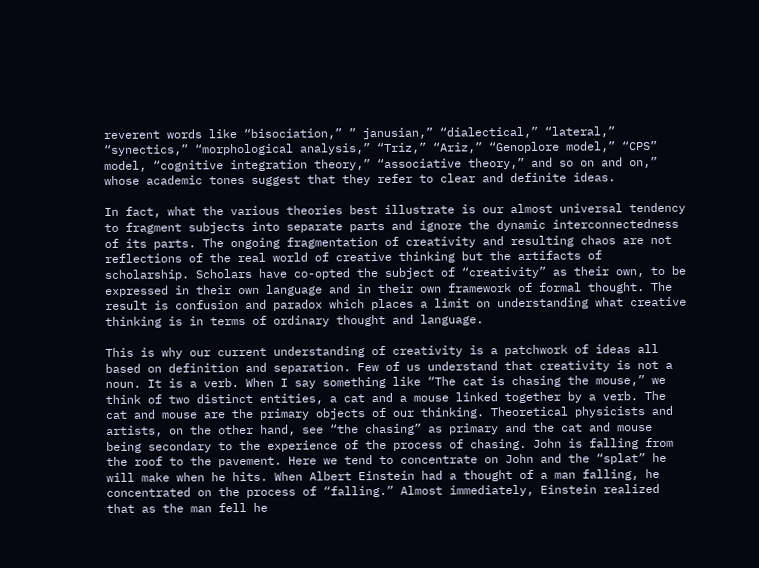reverent words like “bisociation,” ” janusian,” “dialectical,” “lateral,” “synectics,” “morphological analysis,” “Triz,” “Ariz,” “Genoplore model,” “CPS” model, “cognitive integration theory,” “associative theory,” and so on and on,” whose academic tones suggest that they refer to clear and definite ideas.

In fact, what the various theories best illustrate is our almost universal tendency to fragment subjects into separate parts and ignore the dynamic interconnectedness of its parts. The ongoing fragmentation of creativity and resulting chaos are not reflections of the real world of creative thinking but the artifacts of scholarship. Scholars have co-opted the subject of “creativity” as their own, to be expressed in their own language and in their own framework of formal thought. The result is confusion and paradox which places a limit on understanding what creative thinking is in terms of ordinary thought and language.

This is why our current understanding of creativity is a patchwork of ideas all based on definition and separation. Few of us understand that creativity is not a noun. It is a verb. When I say something like “The cat is chasing the mouse,” we think of two distinct entities, a cat and a mouse linked together by a verb. The cat and mouse are the primary objects of our thinking. Theoretical physicists and artists, on the other hand, see “the chasing” as primary and the cat and mouse being secondary to the experience of the process of chasing. John is falling from the roof to the pavement. Here we tend to concentrate on John and the “splat” he will make when he hits. When Albert Einstein had a thought of a man falling, he concentrated on the process of “falling.” Almost immediately, Einstein realized that as the man fell he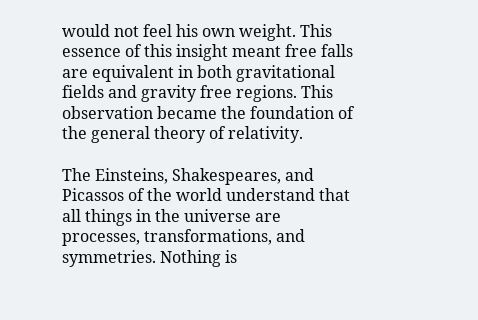would not feel his own weight. This essence of this insight meant free falls are equivalent in both gravitational fields and gravity free regions. This observation became the foundation of the general theory of relativity.

The Einsteins, Shakespeares, and Picassos of the world understand that all things in the universe are processes, transformations, and symmetries. Nothing is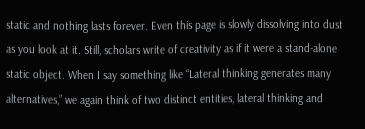static and nothing lasts forever. Even this page is slowly dissolving into dust as you look at it. Still, scholars write of creativity as if it were a stand-alone static object. When I say something like “Lateral thinking generates many alternatives,” we again think of two distinct entities, lateral thinking and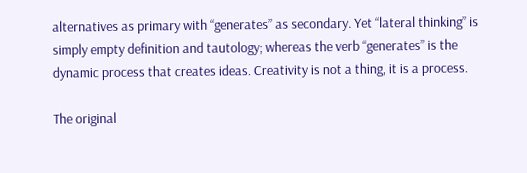alternatives as primary with “generates” as secondary. Yet “lateral thinking” is simply empty definition and tautology; whereas the verb “generates” is the dynamic process that creates ideas. Creativity is not a thing, it is a process.

The original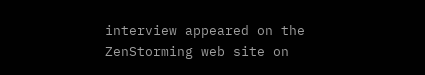interview appeared on the ZenStorming web site on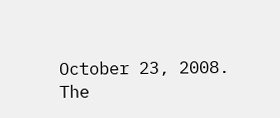October 23, 2008.
The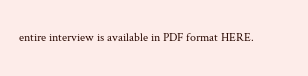entire interview is available in PDF format HERE.